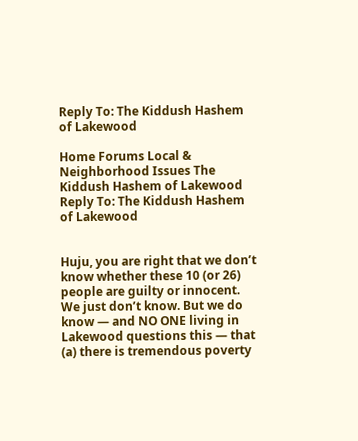Reply To: The Kiddush Hashem of Lakewood

Home Forums Local & Neighborhood Issues The Kiddush Hashem of Lakewood Reply To: The Kiddush Hashem of Lakewood


Huju, you are right that we don’t know whether these 10 (or 26) people are guilty or innocent. We just don’t know. But we do know — and NO ONE living in Lakewood questions this — that (a) there is tremendous poverty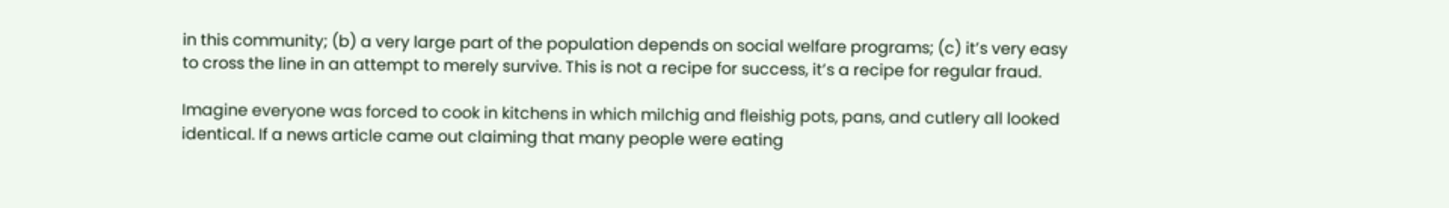in this community; (b) a very large part of the population depends on social welfare programs; (c) it’s very easy to cross the line in an attempt to merely survive. This is not a recipe for success, it’s a recipe for regular fraud.

Imagine everyone was forced to cook in kitchens in which milchig and fleishig pots, pans, and cutlery all looked identical. If a news article came out claiming that many people were eating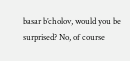basar b’cholov, would you be surprised? No, of course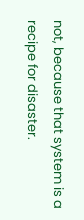not, because that system is a recipe for disaster.